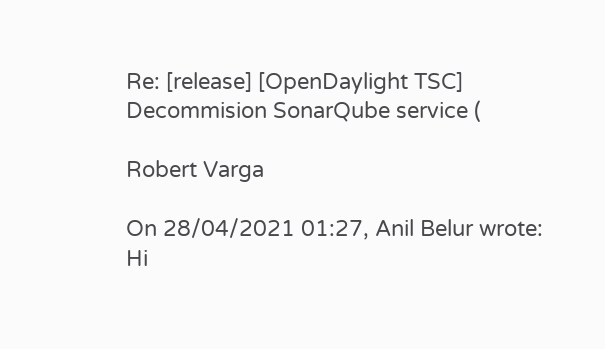Re: [release] [OpenDaylight TSC] Decommision SonarQube service (

Robert Varga

On 28/04/2021 01:27, Anil Belur wrote:
Hi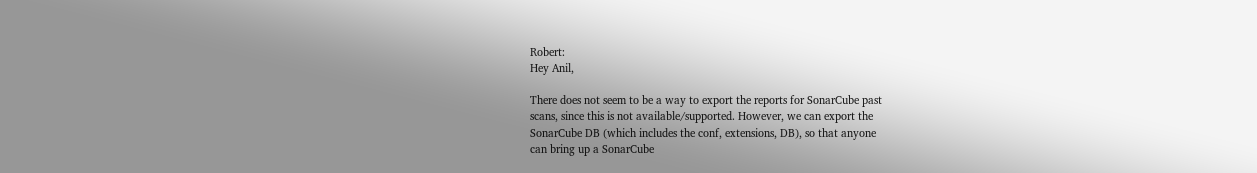Robert:
Hey Anil,

There does not seem to be a way to export the reports for SonarCube past
scans, since this is not available/supported. However, we can export the
SonarCube DB (which includes the conf, extensions, DB), so that anyone
can bring up a SonarCube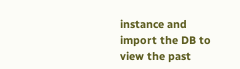instance and import the DB to view the past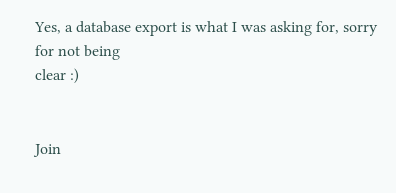Yes, a database export is what I was asking for, sorry for not being
clear :)


Join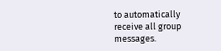to automatically receive all group messages.